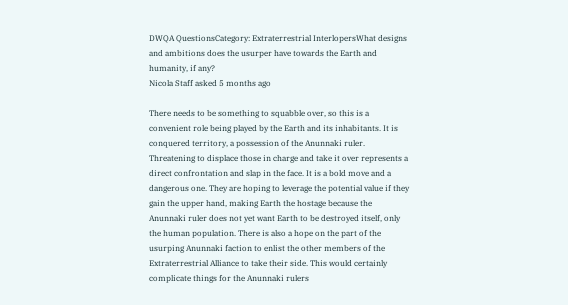DWQA QuestionsCategory: Extraterrestrial InterlopersWhat designs and ambitions does the usurper have towards the Earth and humanity, if any?
Nicola Staff asked 5 months ago

There needs to be something to squabble over, so this is a convenient role being played by the Earth and its inhabitants. It is conquered territory, a possession of the Anunnaki ruler. Threatening to displace those in charge and take it over represents a direct confrontation and slap in the face. It is a bold move and a dangerous one. They are hoping to leverage the potential value if they gain the upper hand, making Earth the hostage because the Anunnaki ruler does not yet want Earth to be destroyed itself, only the human population. There is also a hope on the part of the usurping Anunnaki faction to enlist the other members of the Extraterrestrial Alliance to take their side. This would certainly complicate things for the Anunnaki rulers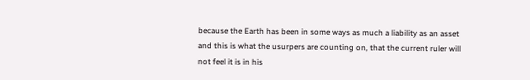because the Earth has been in some ways as much a liability as an asset and this is what the usurpers are counting on, that the current ruler will not feel it is in his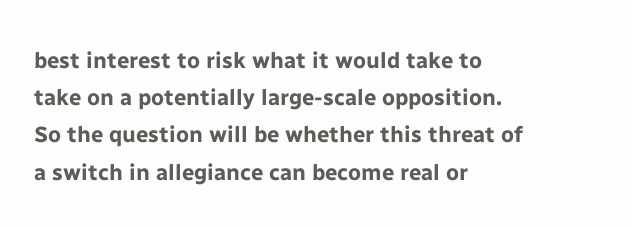best interest to risk what it would take to take on a potentially large-scale opposition. So the question will be whether this threat of a switch in allegiance can become real or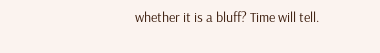whether it is a bluff? Time will tell.